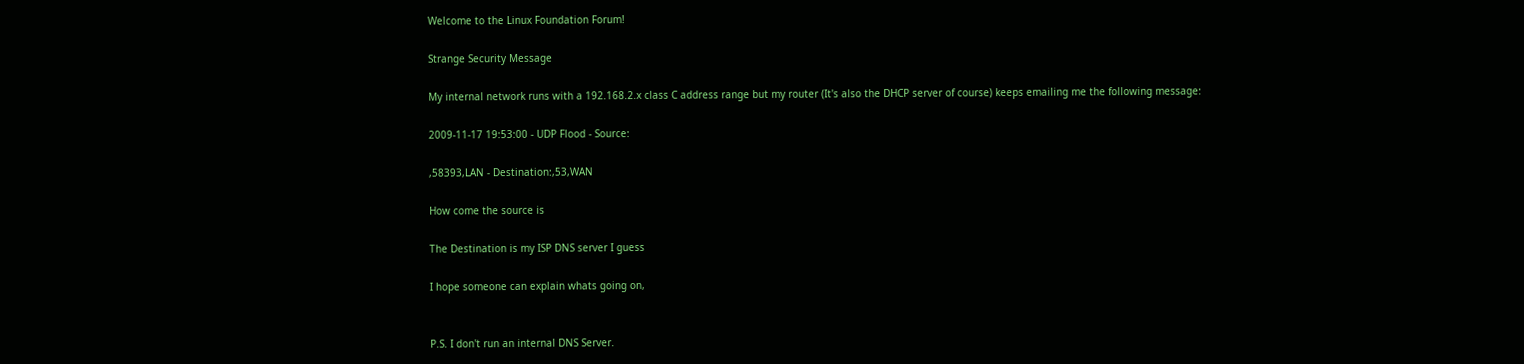Welcome to the Linux Foundation Forum!

Strange Security Message

My internal network runs with a 192.168.2.x class C address range but my router (It's also the DHCP server of course) keeps emailing me the following message:

2009-11-17 19:53:00 - UDP Flood - Source:

,58393,LAN - Destination:,53,WAN

How come the source is

The Destination is my ISP DNS server I guess

I hope someone can explain whats going on,


P.S. I don't run an internal DNS Server.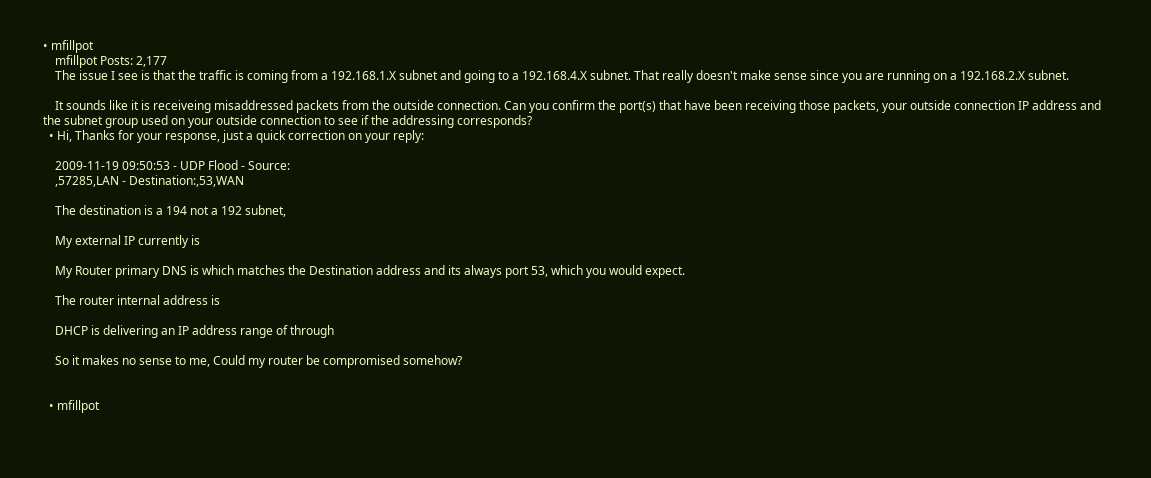• mfillpot
    mfillpot Posts: 2,177
    The issue I see is that the traffic is coming from a 192.168.1.X subnet and going to a 192.168.4.X subnet. That really doesn't make sense since you are running on a 192.168.2.X subnet.

    It sounds like it is receiveing misaddressed packets from the outside connection. Can you confirm the port(s) that have been receiving those packets, your outside connection IP address and the subnet group used on your outside connection to see if the addressing corresponds?
  • Hi, Thanks for your response, just a quick correction on your reply:

    2009-11-19 09:50:53 - UDP Flood - Source:
    ,57285,LAN - Destination:,53,WAN

    The destination is a 194 not a 192 subnet,

    My external IP currently is

    My Router primary DNS is which matches the Destination address and its always port 53, which you would expect.

    The router internal address is

    DHCP is delivering an IP address range of through

    So it makes no sense to me, Could my router be compromised somehow?


  • mfillpot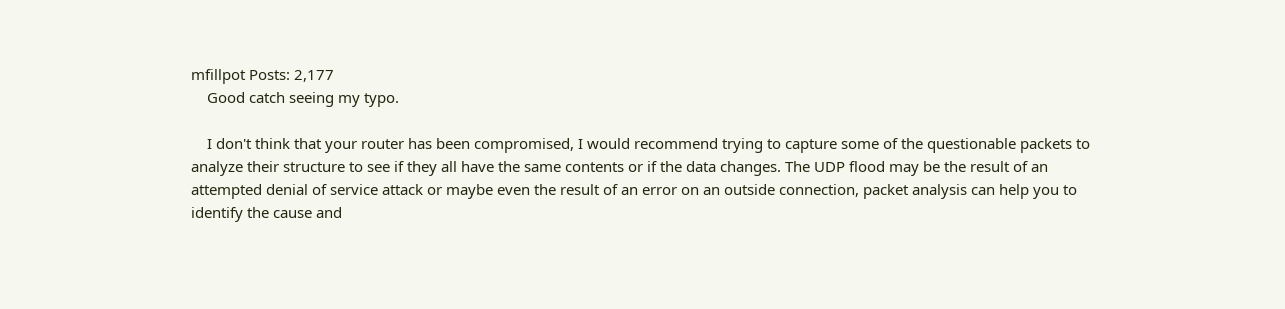mfillpot Posts: 2,177
    Good catch seeing my typo.

    I don't think that your router has been compromised, I would recommend trying to capture some of the questionable packets to analyze their structure to see if they all have the same contents or if the data changes. The UDP flood may be the result of an attempted denial of service attack or maybe even the result of an error on an outside connection, packet analysis can help you to identify the cause and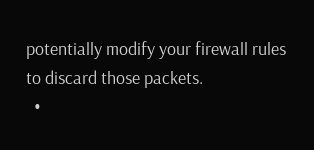potentially modify your firewall rules to discard those packets.
  •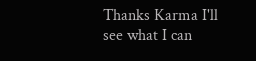Thanks Karma I'll see what I can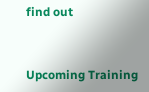find out


Upcoming Training